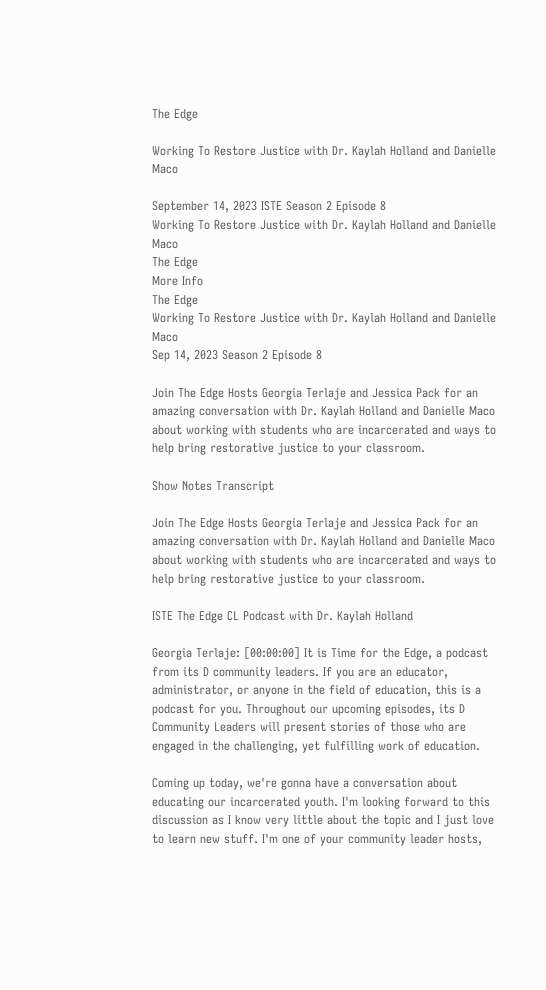The Edge

Working To Restore Justice with Dr. Kaylah Holland and Danielle Maco

September 14, 2023 ISTE Season 2 Episode 8
Working To Restore Justice with Dr. Kaylah Holland and Danielle Maco
The Edge
More Info
The Edge
Working To Restore Justice with Dr. Kaylah Holland and Danielle Maco
Sep 14, 2023 Season 2 Episode 8

Join The Edge Hosts Georgia Terlaje and Jessica Pack for an amazing conversation with Dr. Kaylah Holland and Danielle Maco about working with students who are incarcerated and ways to help bring restorative justice to your classroom.

Show Notes Transcript

Join The Edge Hosts Georgia Terlaje and Jessica Pack for an amazing conversation with Dr. Kaylah Holland and Danielle Maco about working with students who are incarcerated and ways to help bring restorative justice to your classroom.

ISTE The Edge CL Podcast with Dr. Kaylah Holland

Georgia Terlaje: [00:00:00] It is Time for the Edge, a podcast from its D community leaders. If you are an educator, administrator, or anyone in the field of education, this is a podcast for you. Throughout our upcoming episodes, its D Community Leaders will present stories of those who are engaged in the challenging, yet fulfilling work of education.

Coming up today, we're gonna have a conversation about educating our incarcerated youth. I'm looking forward to this discussion as I know very little about the topic and I just love to learn new stuff. I'm one of your community leader hosts,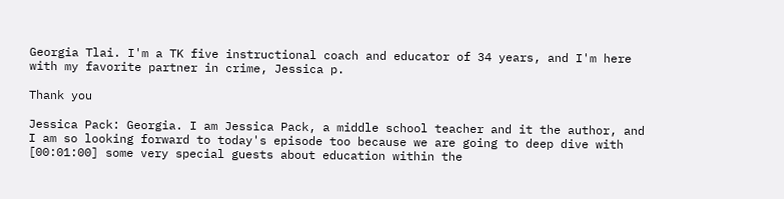Georgia Tlai. I'm a TK five instructional coach and educator of 34 years, and I'm here with my favorite partner in crime, Jessica p.

Thank you

Jessica Pack: Georgia. I am Jessica Pack, a middle school teacher and it the author, and I am so looking forward to today's episode too because we are going to deep dive with [00:01:00] some very special guests about education within the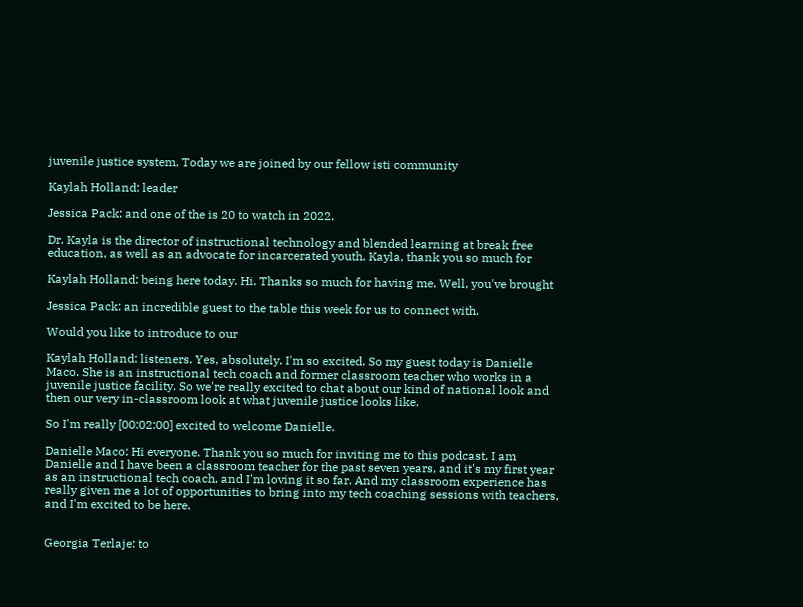juvenile justice system. Today we are joined by our fellow isti community

Kaylah Holland: leader

Jessica Pack: and one of the is 20 to watch in 2022.

Dr. Kayla is the director of instructional technology and blended learning at break free education, as well as an advocate for incarcerated youth. Kayla, thank you so much for

Kaylah Holland: being here today. Hi. Thanks so much for having me. Well, you've brought

Jessica Pack: an incredible guest to the table this week for us to connect with.

Would you like to introduce to our

Kaylah Holland: listeners. Yes, absolutely. I'm so excited. So my guest today is Danielle Maco. She is an instructional tech coach and former classroom teacher who works in a juvenile justice facility. So we're really excited to chat about our kind of national look and then our very in-classroom look at what juvenile justice looks like.

So I'm really [00:02:00] excited to welcome Danielle.

Danielle Maco: Hi everyone. Thank you so much for inviting me to this podcast. I am Danielle and I have been a classroom teacher for the past seven years, and it's my first year as an instructional tech coach, and I'm loving it so far. And my classroom experience has really given me a lot of opportunities to bring into my tech coaching sessions with teachers, and I'm excited to be here.


Georgia Terlaje: to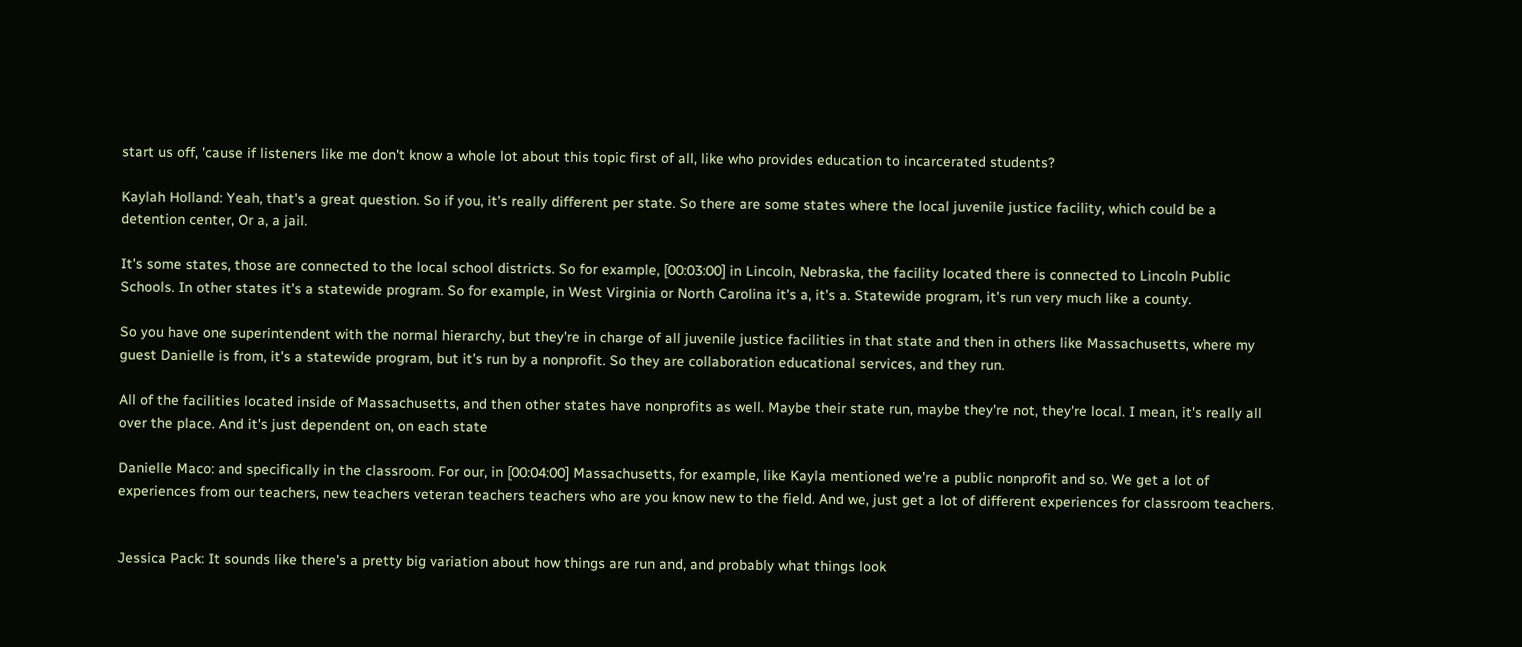start us off, 'cause if listeners like me don't know a whole lot about this topic first of all, like who provides education to incarcerated students?

Kaylah Holland: Yeah, that's a great question. So if you, it's really different per state. So there are some states where the local juvenile justice facility, which could be a detention center, Or a, a jail.

It's some states, those are connected to the local school districts. So for example, [00:03:00] in Lincoln, Nebraska, the facility located there is connected to Lincoln Public Schools. In other states it's a statewide program. So for example, in West Virginia or North Carolina it's a, it's a. Statewide program, it's run very much like a county.

So you have one superintendent with the normal hierarchy, but they're in charge of all juvenile justice facilities in that state and then in others like Massachusetts, where my guest Danielle is from, it's a statewide program, but it's run by a nonprofit. So they are collaboration educational services, and they run.

All of the facilities located inside of Massachusetts, and then other states have nonprofits as well. Maybe their state run, maybe they're not, they're local. I mean, it's really all over the place. And it's just dependent on, on each state

Danielle Maco: and specifically in the classroom. For our, in [00:04:00] Massachusetts, for example, like Kayla mentioned we're a public nonprofit and so. We get a lot of experiences from our teachers, new teachers veteran teachers teachers who are you know new to the field. And we, just get a lot of different experiences for classroom teachers.


Jessica Pack: It sounds like there's a pretty big variation about how things are run and, and probably what things look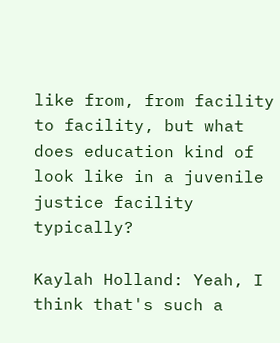like from, from facility to facility, but what does education kind of look like in a juvenile justice facility typically?

Kaylah Holland: Yeah, I think that's such a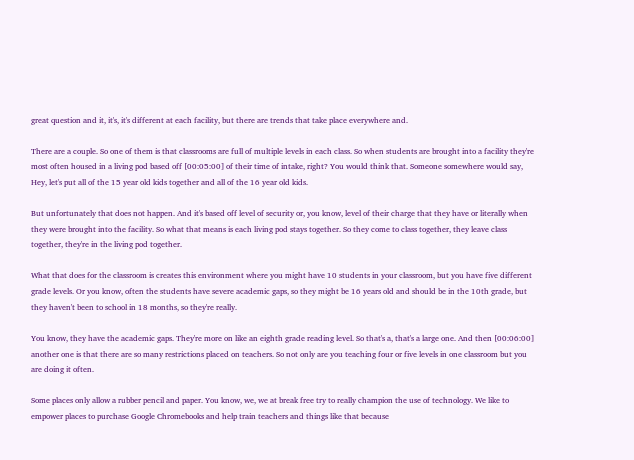great question and it, it's, it's different at each facility, but there are trends that take place everywhere and.

There are a couple. So one of them is that classrooms are full of multiple levels in each class. So when students are brought into a facility they're most often housed in a living pod based off [00:05:00] of their time of intake, right? You would think that. Someone somewhere would say, Hey, let's put all of the 15 year old kids together and all of the 16 year old kids.

But unfortunately that does not happen. And it's based off level of security or, you know, level of their charge that they have or literally when they were brought into the facility. So what that means is each living pod stays together. So they come to class together, they leave class together, they're in the living pod together.

What that does for the classroom is creates this environment where you might have 10 students in your classroom, but you have five different grade levels. Or you know, often the students have severe academic gaps, so they might be 16 years old and should be in the 10th grade, but they haven't been to school in 18 months, so they're really.

You know, they have the academic gaps. They're more on like an eighth grade reading level. So that's a, that's a large one. And then [00:06:00] another one is that there are so many restrictions placed on teachers. So not only are you teaching four or five levels in one classroom but you are doing it often.

Some places only allow a rubber pencil and paper. You know, we, we at break free try to really champion the use of technology. We like to empower places to purchase Google Chromebooks and help train teachers and things like that because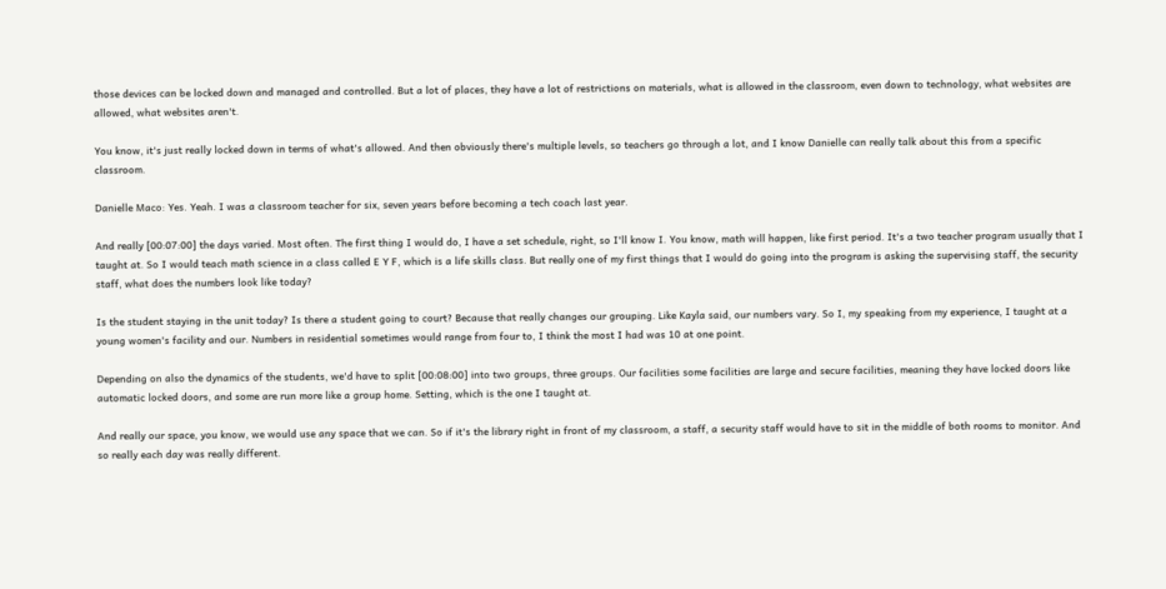those devices can be locked down and managed and controlled. But a lot of places, they have a lot of restrictions on materials, what is allowed in the classroom, even down to technology, what websites are allowed, what websites aren't.

You know, it's just really locked down in terms of what's allowed. And then obviously there's multiple levels, so teachers go through a lot, and I know Danielle can really talk about this from a specific classroom.

Danielle Maco: Yes. Yeah. I was a classroom teacher for six, seven years before becoming a tech coach last year.

And really [00:07:00] the days varied. Most often. The first thing I would do, I have a set schedule, right, so I'll know I. You know, math will happen, like first period. It's a two teacher program usually that I taught at. So I would teach math science in a class called E Y F, which is a life skills class. But really one of my first things that I would do going into the program is asking the supervising staff, the security staff, what does the numbers look like today?

Is the student staying in the unit today? Is there a student going to court? Because that really changes our grouping. Like Kayla said, our numbers vary. So I, my speaking from my experience, I taught at a young women's facility and our. Numbers in residential sometimes would range from four to, I think the most I had was 10 at one point.

Depending on also the dynamics of the students, we'd have to split [00:08:00] into two groups, three groups. Our facilities some facilities are large and secure facilities, meaning they have locked doors like automatic locked doors, and some are run more like a group home. Setting, which is the one I taught at.

And really our space, you know, we would use any space that we can. So if it's the library right in front of my classroom, a staff, a security staff would have to sit in the middle of both rooms to monitor. And so really each day was really different.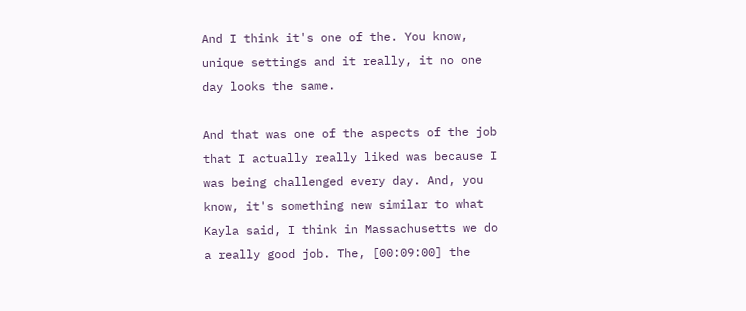And I think it's one of the. You know, unique settings and it really, it no one day looks the same.

And that was one of the aspects of the job that I actually really liked was because I was being challenged every day. And, you know, it's something new similar to what Kayla said, I think in Massachusetts we do a really good job. The, [00:09:00] the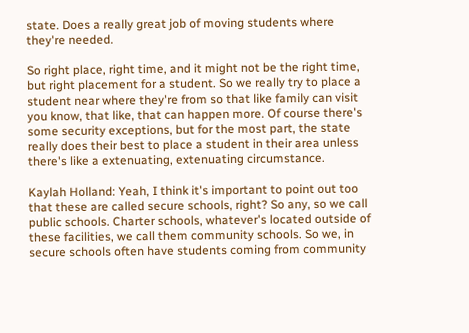state. Does a really great job of moving students where they're needed.

So right place, right time, and it might not be the right time, but right placement for a student. So we really try to place a student near where they're from so that like family can visit you know, that like, that can happen more. Of course there's some security exceptions, but for the most part, the state really does their best to place a student in their area unless there's like a extenuating, extenuating circumstance.

Kaylah Holland: Yeah, I think it's important to point out too that these are called secure schools, right? So any, so we call public schools. Charter schools, whatever's located outside of these facilities, we call them community schools. So we, in secure schools often have students coming from community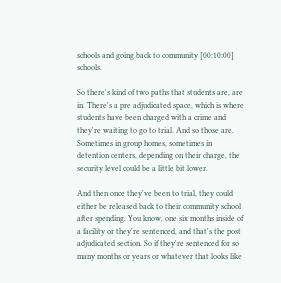schools and going back to community [00:10:00] schools.

So there's kind of two paths that students are, are in. There's a pre adjudicated space, which is where students have been charged with a crime and they're waiting to go to trial. And so those are. Sometimes in group homes, sometimes in detention centers, depending on their charge, the security level could be a little bit lower.

And then once they've been to trial, they could either be released back to their community school after spending. You know, one six months inside of a facility or they're sentenced, and that's the post adjudicated section. So if they're sentenced for so many months or years or whatever that looks like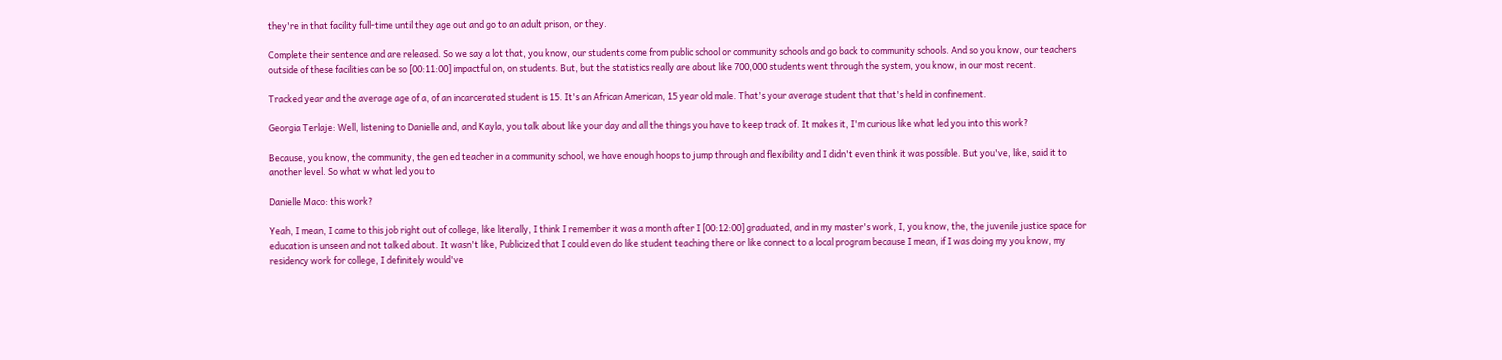they're in that facility full-time until they age out and go to an adult prison, or they.

Complete their sentence and are released. So we say a lot that, you know, our students come from public school or community schools and go back to community schools. And so you know, our teachers outside of these facilities can be so [00:11:00] impactful on, on students. But, but the statistics really are about like 700,000 students went through the system, you know, in our most recent.

Tracked year and the average age of a, of an incarcerated student is 15. It's an African American, 15 year old male. That's your average student that that's held in confinement.

Georgia Terlaje: Well, listening to Danielle and, and Kayla, you talk about like your day and all the things you have to keep track of. It makes it, I'm curious like what led you into this work?

Because, you know, the community, the gen ed teacher in a community school, we have enough hoops to jump through and flexibility and I didn't even think it was possible. But you've, like, said it to another level. So what w what led you to

Danielle Maco: this work?

Yeah, I mean, I came to this job right out of college, like literally, I think I remember it was a month after I [00:12:00] graduated, and in my master's work, I, you know, the, the juvenile justice space for education is unseen and not talked about. It wasn't like, Publicized that I could even do like student teaching there or like connect to a local program because I mean, if I was doing my you know, my residency work for college, I definitely would've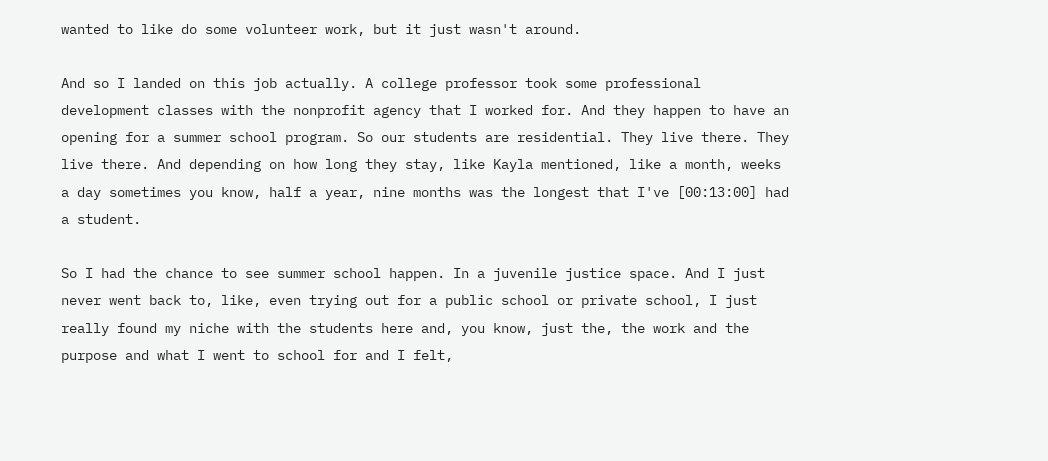wanted to like do some volunteer work, but it just wasn't around.

And so I landed on this job actually. A college professor took some professional development classes with the nonprofit agency that I worked for. And they happen to have an opening for a summer school program. So our students are residential. They live there. They live there. And depending on how long they stay, like Kayla mentioned, like a month, weeks a day sometimes you know, half a year, nine months was the longest that I've [00:13:00] had a student.

So I had the chance to see summer school happen. In a juvenile justice space. And I just never went back to, like, even trying out for a public school or private school, I just really found my niche with the students here and, you know, just the, the work and the purpose and what I went to school for and I felt,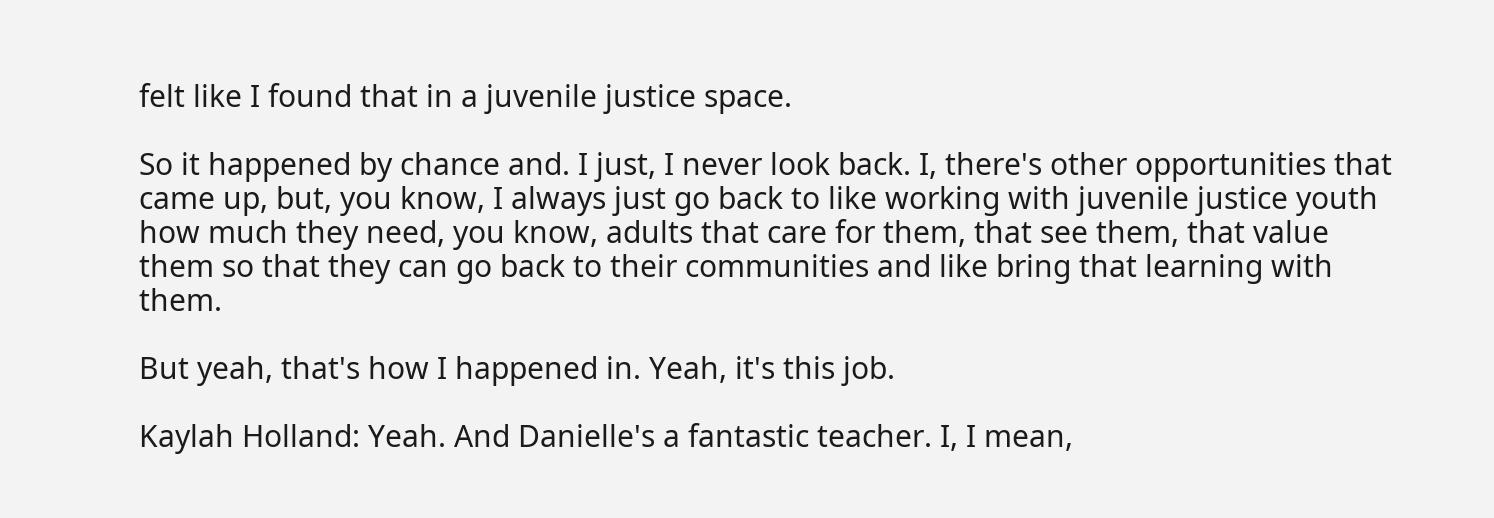felt like I found that in a juvenile justice space.

So it happened by chance and. I just, I never look back. I, there's other opportunities that came up, but, you know, I always just go back to like working with juvenile justice youth how much they need, you know, adults that care for them, that see them, that value them so that they can go back to their communities and like bring that learning with them.

But yeah, that's how I happened in. Yeah, it's this job.

Kaylah Holland: Yeah. And Danielle's a fantastic teacher. I, I mean,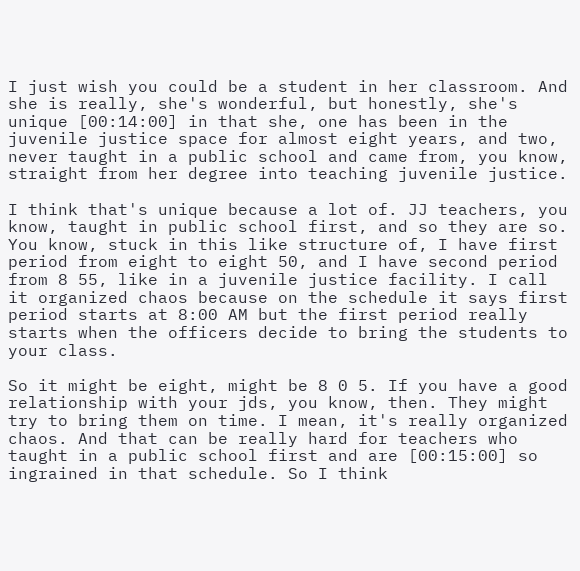I just wish you could be a student in her classroom. And she is really, she's wonderful, but honestly, she's unique [00:14:00] in that she, one has been in the juvenile justice space for almost eight years, and two, never taught in a public school and came from, you know, straight from her degree into teaching juvenile justice.

I think that's unique because a lot of. JJ teachers, you know, taught in public school first, and so they are so. You know, stuck in this like structure of, I have first period from eight to eight 50, and I have second period from 8 55, like in a juvenile justice facility. I call it organized chaos because on the schedule it says first period starts at 8:00 AM but the first period really starts when the officers decide to bring the students to your class.

So it might be eight, might be 8 0 5. If you have a good relationship with your jds, you know, then. They might try to bring them on time. I mean, it's really organized chaos. And that can be really hard for teachers who taught in a public school first and are [00:15:00] so ingrained in that schedule. So I think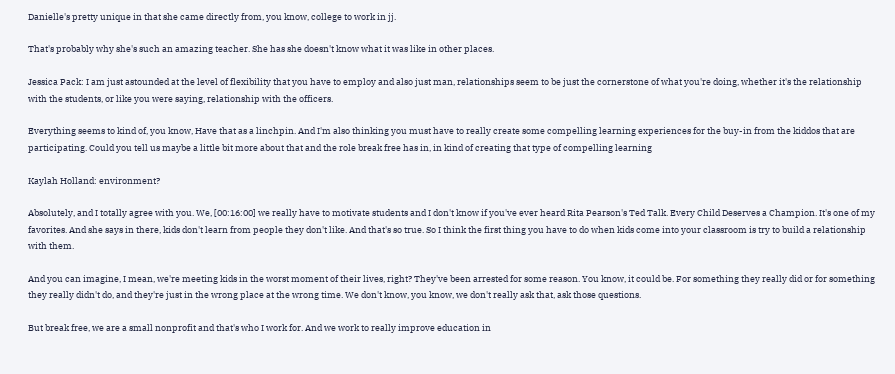Danielle's pretty unique in that she came directly from, you know, college to work in jj.

That's probably why she's such an amazing teacher. She has she doesn't know what it was like in other places.

Jessica Pack: I am just astounded at the level of flexibility that you have to employ and also just man, relationships seem to be just the cornerstone of what you're doing, whether it's the relationship with the students, or like you were saying, relationship with the officers.

Everything seems to kind of, you know, Have that as a linchpin. And I'm also thinking you must have to really create some compelling learning experiences for the buy-in from the kiddos that are participating. Could you tell us maybe a little bit more about that and the role break free has in, in kind of creating that type of compelling learning

Kaylah Holland: environment?

Absolutely, and I totally agree with you. We, [00:16:00] we really have to motivate students and I don't know if you've ever heard Rita Pearson's Ted Talk. Every Child Deserves a Champion. It's one of my favorites. And she says in there, kids don't learn from people they don't like. And that's so true. So I think the first thing you have to do when kids come into your classroom is try to build a relationship with them.

And you can imagine, I mean, we're meeting kids in the worst moment of their lives, right? They've been arrested for some reason. You know, it could be. For something they really did or for something they really didn't do, and they're just in the wrong place at the wrong time. We don't know, you know, we don't really ask that, ask those questions.

But break free, we are a small nonprofit and that's who I work for. And we work to really improve education in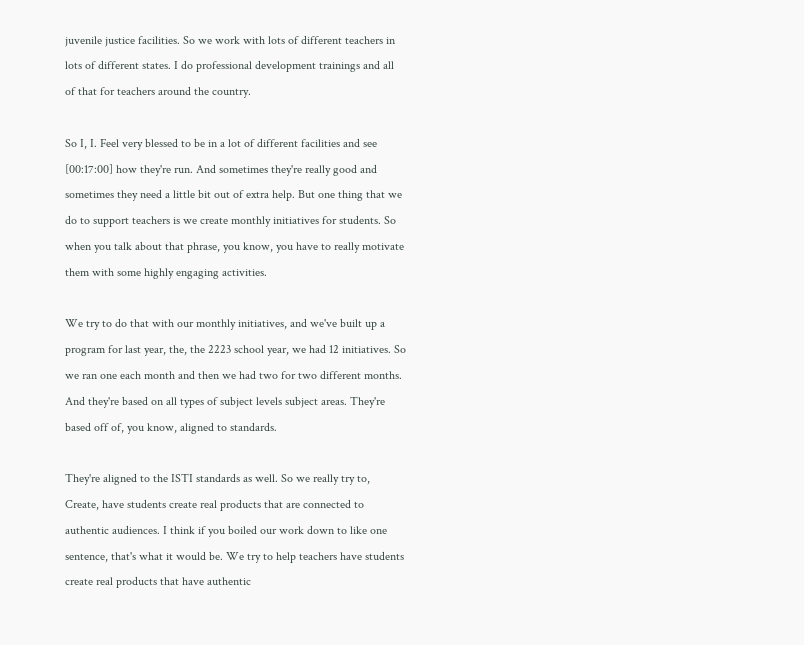juvenile justice facilities. So we work with lots of different teachers in lots of different states. I do professional development trainings and all of that for teachers around the country.

So I, I. Feel very blessed to be in a lot of different facilities and see [00:17:00] how they're run. And sometimes they're really good and sometimes they need a little bit out of extra help. But one thing that we do to support teachers is we create monthly initiatives for students. So when you talk about that phrase, you know, you have to really motivate them with some highly engaging activities.

We try to do that with our monthly initiatives, and we've built up a program for last year, the, the 2223 school year, we had 12 initiatives. So we ran one each month and then we had two for two different months. And they're based on all types of subject levels subject areas. They're based off of, you know, aligned to standards.

They're aligned to the ISTI standards as well. So we really try to, Create, have students create real products that are connected to authentic audiences. I think if you boiled our work down to like one sentence, that's what it would be. We try to help teachers have students create real products that have authentic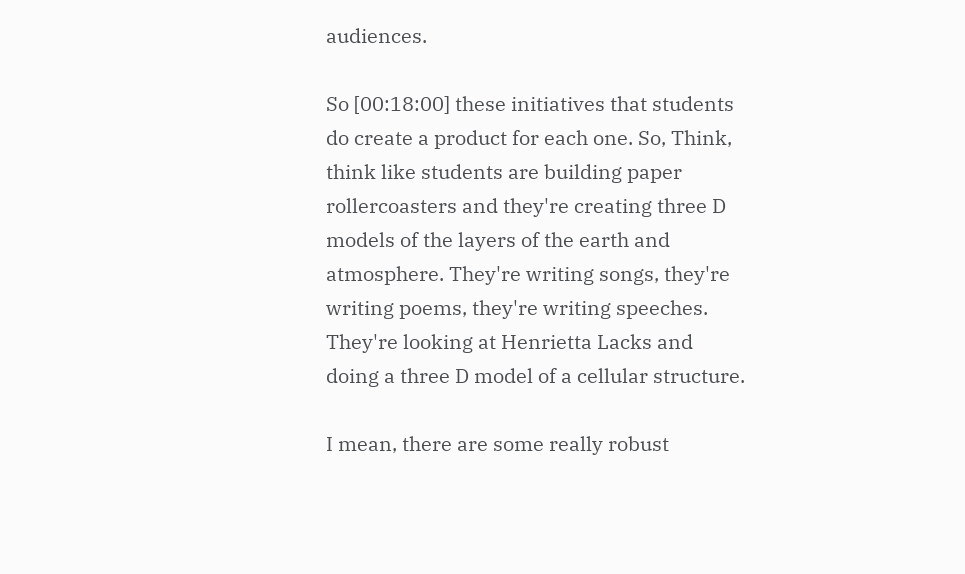audiences.

So [00:18:00] these initiatives that students do create a product for each one. So, Think, think like students are building paper rollercoasters and they're creating three D models of the layers of the earth and atmosphere. They're writing songs, they're writing poems, they're writing speeches. They're looking at Henrietta Lacks and doing a three D model of a cellular structure.

I mean, there are some really robust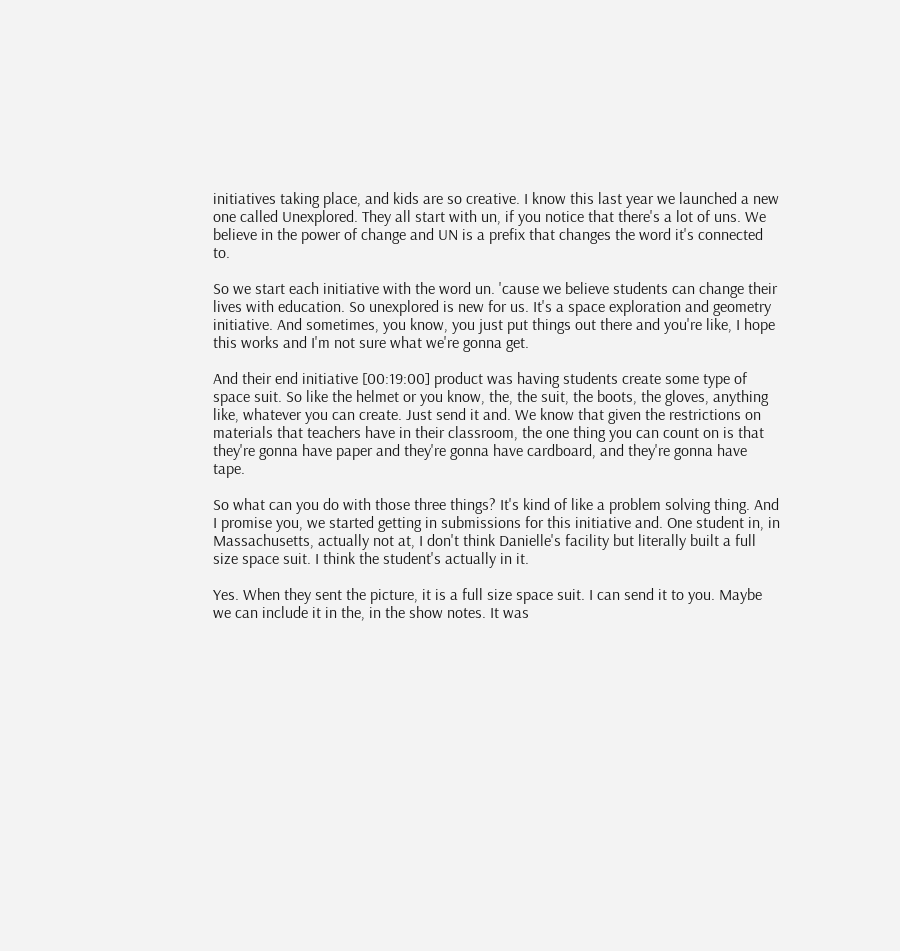initiatives taking place, and kids are so creative. I know this last year we launched a new one called Unexplored. They all start with un, if you notice that there's a lot of uns. We believe in the power of change and UN is a prefix that changes the word it's connected to.

So we start each initiative with the word un. 'cause we believe students can change their lives with education. So unexplored is new for us. It's a space exploration and geometry initiative. And sometimes, you know, you just put things out there and you're like, I hope this works and I'm not sure what we're gonna get.

And their end initiative [00:19:00] product was having students create some type of space suit. So like the helmet or you know, the, the suit, the boots, the gloves, anything like, whatever you can create. Just send it and. We know that given the restrictions on materials that teachers have in their classroom, the one thing you can count on is that they're gonna have paper and they're gonna have cardboard, and they're gonna have tape.

So what can you do with those three things? It's kind of like a problem solving thing. And I promise you, we started getting in submissions for this initiative and. One student in, in Massachusetts, actually not at, I don't think Danielle's facility but literally built a full size space suit. I think the student's actually in it.

Yes. When they sent the picture, it is a full size space suit. I can send it to you. Maybe we can include it in the, in the show notes. It was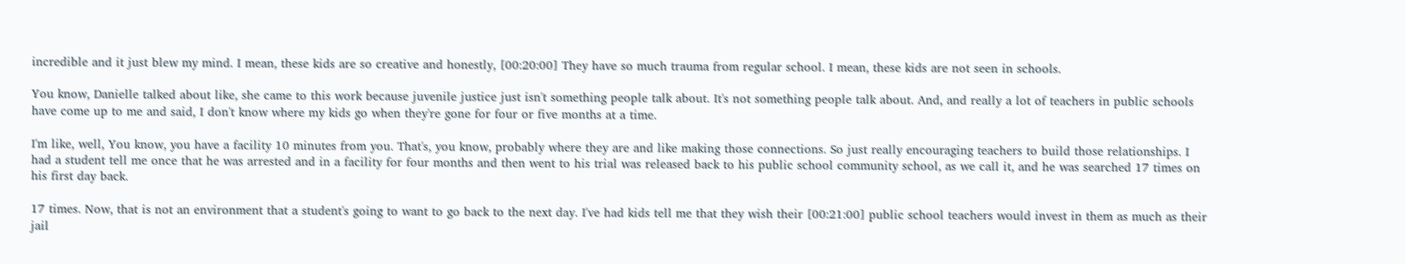incredible and it just blew my mind. I mean, these kids are so creative and honestly, [00:20:00] They have so much trauma from regular school. I mean, these kids are not seen in schools.

You know, Danielle talked about like, she came to this work because juvenile justice just isn't something people talk about. It's not something people talk about. And, and really a lot of teachers in public schools have come up to me and said, I don't know where my kids go when they're gone for four or five months at a time.

I'm like, well, You know, you have a facility 10 minutes from you. That's, you know, probably where they are and like making those connections. So just really encouraging teachers to build those relationships. I had a student tell me once that he was arrested and in a facility for four months and then went to his trial was released back to his public school community school, as we call it, and he was searched 17 times on his first day back.

17 times. Now, that is not an environment that a student's going to want to go back to the next day. I've had kids tell me that they wish their [00:21:00] public school teachers would invest in them as much as their jail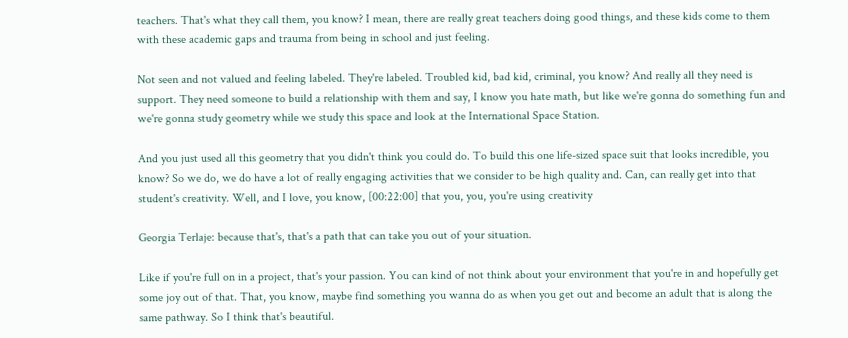teachers. That's what they call them, you know? I mean, there are really great teachers doing good things, and these kids come to them with these academic gaps and trauma from being in school and just feeling.

Not seen and not valued and feeling labeled. They're labeled. Troubled kid, bad kid, criminal, you know? And really all they need is support. They need someone to build a relationship with them and say, I know you hate math, but like we're gonna do something fun and we're gonna study geometry while we study this space and look at the International Space Station.

And you just used all this geometry that you didn't think you could do. To build this one life-sized space suit that looks incredible, you know? So we do, we do have a lot of really engaging activities that we consider to be high quality and. Can, can really get into that student's creativity. Well, and I love, you know, [00:22:00] that you, you, you're using creativity

Georgia Terlaje: because that's, that's a path that can take you out of your situation.

Like if you're full on in a project, that's your passion. You can kind of not think about your environment that you're in and hopefully get some joy out of that. That, you know, maybe find something you wanna do as when you get out and become an adult that is along the same pathway. So I think that's beautiful.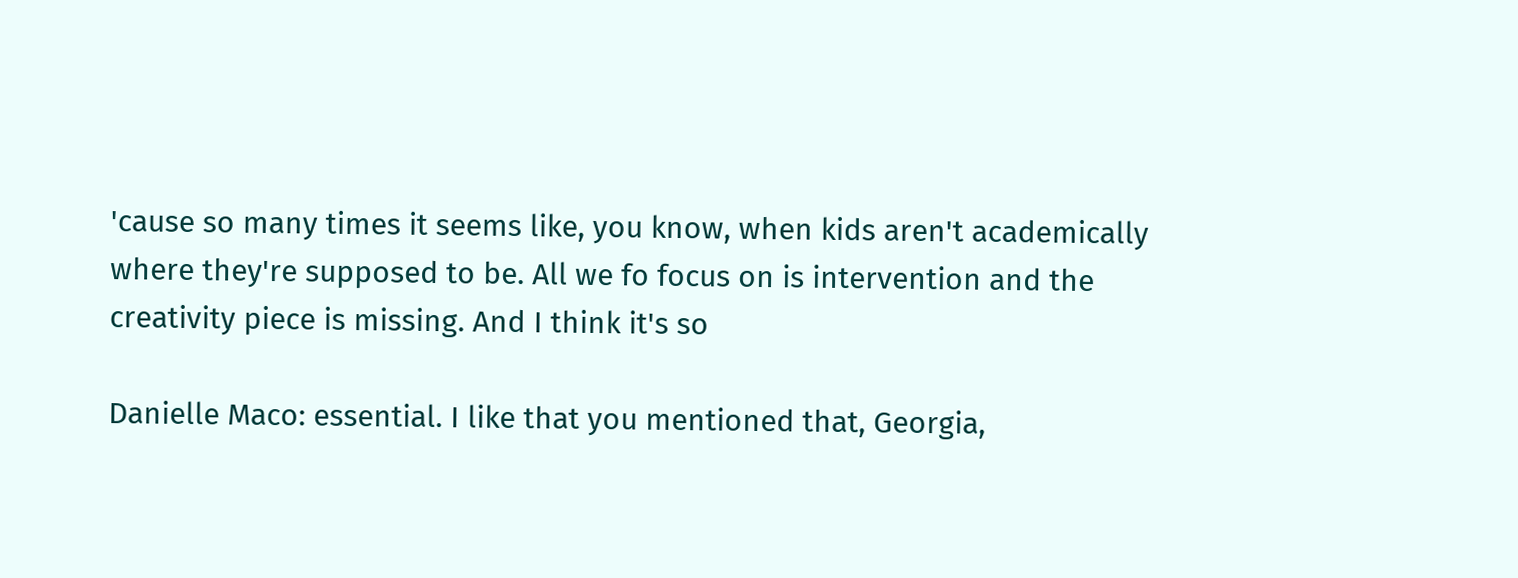'cause so many times it seems like, you know, when kids aren't academically where they're supposed to be. All we fo focus on is intervention and the creativity piece is missing. And I think it's so

Danielle Maco: essential. I like that you mentioned that, Georgia,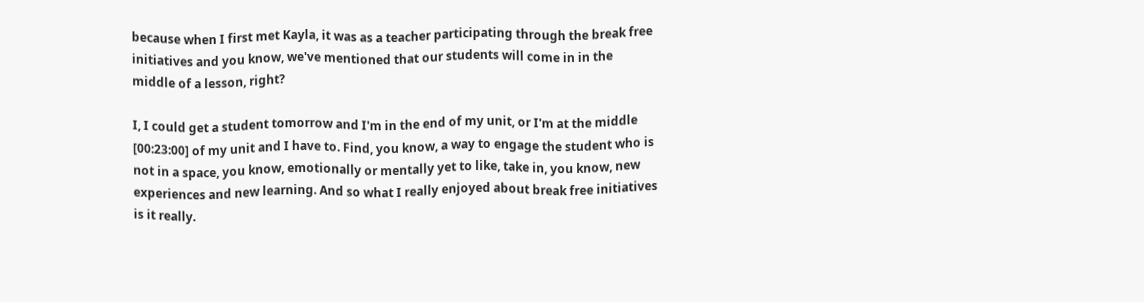because when I first met Kayla, it was as a teacher participating through the break free initiatives and you know, we've mentioned that our students will come in in the middle of a lesson, right?

I, I could get a student tomorrow and I'm in the end of my unit, or I'm at the middle [00:23:00] of my unit and I have to. Find, you know, a way to engage the student who is not in a space, you know, emotionally or mentally yet to like, take in, you know, new experiences and new learning. And so what I really enjoyed about break free initiatives is it really.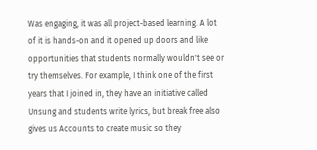Was engaging, it was all project-based learning. A lot of it is hands-on and it opened up doors and like opportunities that students normally wouldn't see or try themselves. For example, I think one of the first years that I joined in, they have an initiative called Unsung and students write lyrics, but break free also gives us Accounts to create music so they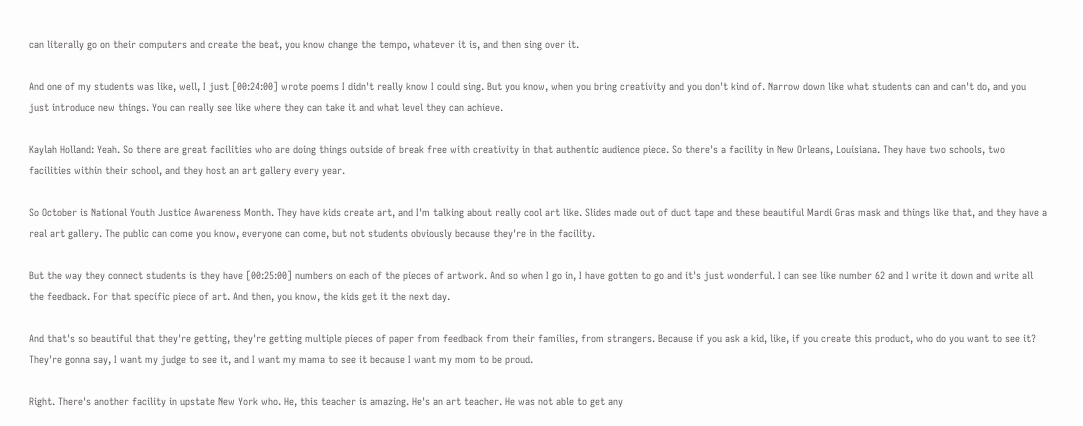can literally go on their computers and create the beat, you know change the tempo, whatever it is, and then sing over it.

And one of my students was like, well, I just [00:24:00] wrote poems I didn't really know I could sing. But you know, when you bring creativity and you don't kind of. Narrow down like what students can and can't do, and you just introduce new things. You can really see like where they can take it and what level they can achieve.

Kaylah Holland: Yeah. So there are great facilities who are doing things outside of break free with creativity in that authentic audience piece. So there's a facility in New Orleans, Louisiana. They have two schools, two facilities within their school, and they host an art gallery every year.

So October is National Youth Justice Awareness Month. They have kids create art, and I'm talking about really cool art like. Slides made out of duct tape and these beautiful Mardi Gras mask and things like that, and they have a real art gallery. The public can come you know, everyone can come, but not students obviously because they're in the facility.

But the way they connect students is they have [00:25:00] numbers on each of the pieces of artwork. And so when I go in, I have gotten to go and it's just wonderful. I can see like number 62 and I write it down and write all the feedback. For that specific piece of art. And then, you know, the kids get it the next day.

And that's so beautiful that they're getting, they're getting multiple pieces of paper from feedback from their families, from strangers. Because if you ask a kid, like, if you create this product, who do you want to see it? They're gonna say, I want my judge to see it, and I want my mama to see it because I want my mom to be proud.

Right. There's another facility in upstate New York who. He, this teacher is amazing. He's an art teacher. He was not able to get any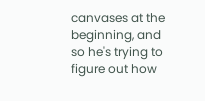canvases at the beginning, and so he's trying to figure out how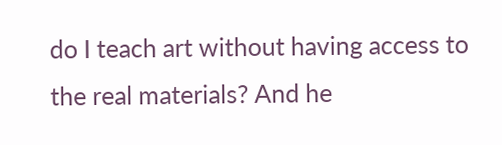do I teach art without having access to the real materials? And he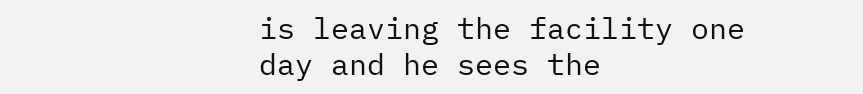is leaving the facility one day and he sees the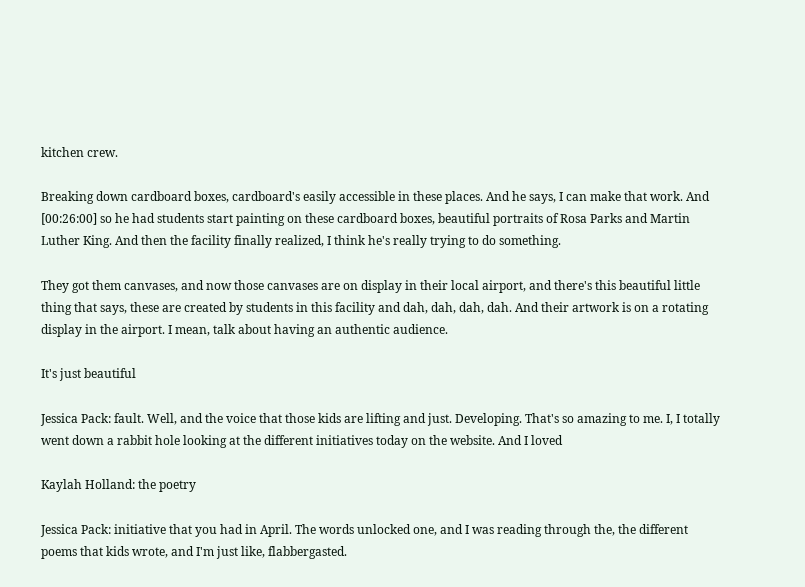kitchen crew.

Breaking down cardboard boxes, cardboard's easily accessible in these places. And he says, I can make that work. And [00:26:00] so he had students start painting on these cardboard boxes, beautiful portraits of Rosa Parks and Martin Luther King. And then the facility finally realized, I think he's really trying to do something.

They got them canvases, and now those canvases are on display in their local airport, and there's this beautiful little thing that says, these are created by students in this facility and dah, dah, dah, dah. And their artwork is on a rotating display in the airport. I mean, talk about having an authentic audience.

It's just beautiful

Jessica Pack: fault. Well, and the voice that those kids are lifting and just. Developing. That's so amazing to me. I, I totally went down a rabbit hole looking at the different initiatives today on the website. And I loved

Kaylah Holland: the poetry

Jessica Pack: initiative that you had in April. The words unlocked one, and I was reading through the, the different poems that kids wrote, and I'm just like, flabbergasted.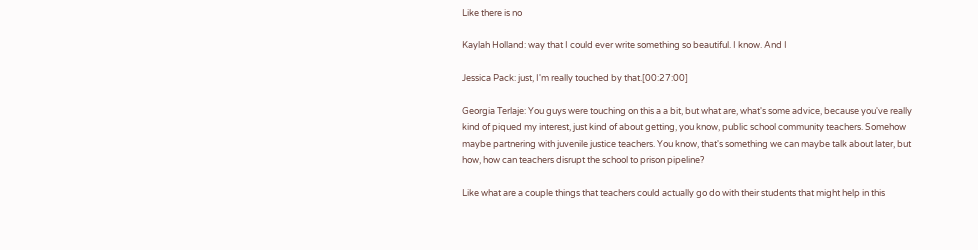Like there is no

Kaylah Holland: way that I could ever write something so beautiful. I know. And I

Jessica Pack: just, I'm really touched by that.[00:27:00]

Georgia Terlaje: You guys were touching on this a a bit, but what are, what's some advice, because you've really kind of piqued my interest, just kind of about getting, you know, public school community teachers. Somehow maybe partnering with juvenile justice teachers. You know, that's something we can maybe talk about later, but how, how can teachers disrupt the school to prison pipeline?

Like what are a couple things that teachers could actually go do with their students that might help in this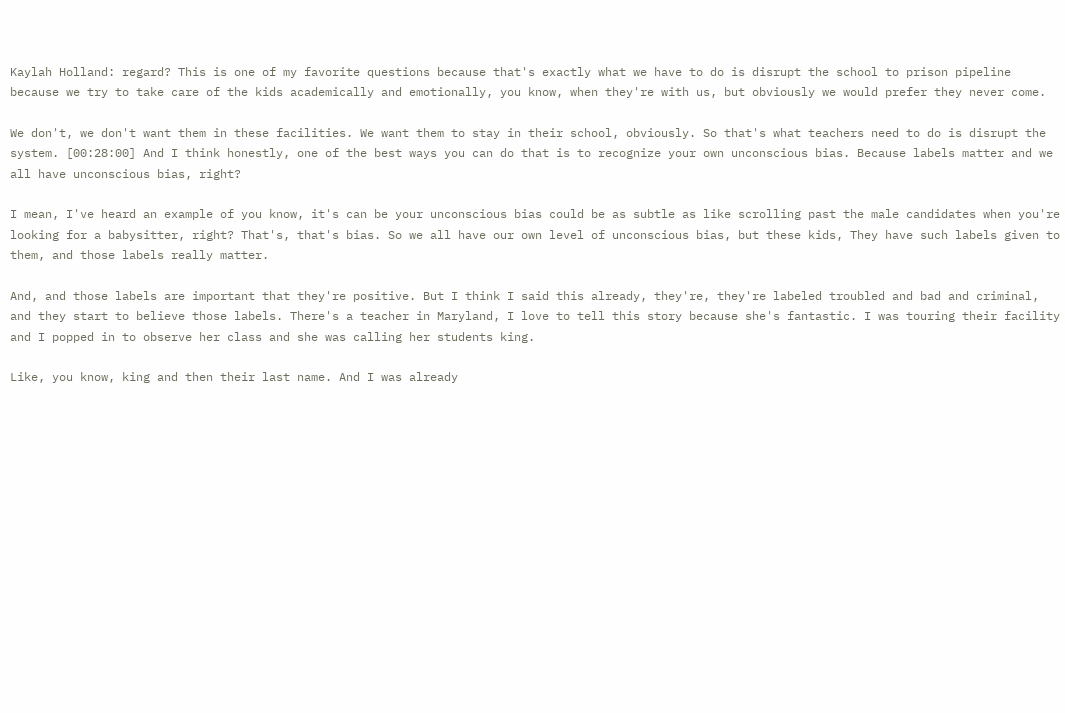Kaylah Holland: regard? This is one of my favorite questions because that's exactly what we have to do is disrupt the school to prison pipeline because we try to take care of the kids academically and emotionally, you know, when they're with us, but obviously we would prefer they never come.

We don't, we don't want them in these facilities. We want them to stay in their school, obviously. So that's what teachers need to do is disrupt the system. [00:28:00] And I think honestly, one of the best ways you can do that is to recognize your own unconscious bias. Because labels matter and we all have unconscious bias, right?

I mean, I've heard an example of you know, it's can be your unconscious bias could be as subtle as like scrolling past the male candidates when you're looking for a babysitter, right? That's, that's bias. So we all have our own level of unconscious bias, but these kids, They have such labels given to them, and those labels really matter.

And, and those labels are important that they're positive. But I think I said this already, they're, they're labeled troubled and bad and criminal, and they start to believe those labels. There's a teacher in Maryland, I love to tell this story because she's fantastic. I was touring their facility and I popped in to observe her class and she was calling her students king.

Like, you know, king and then their last name. And I was already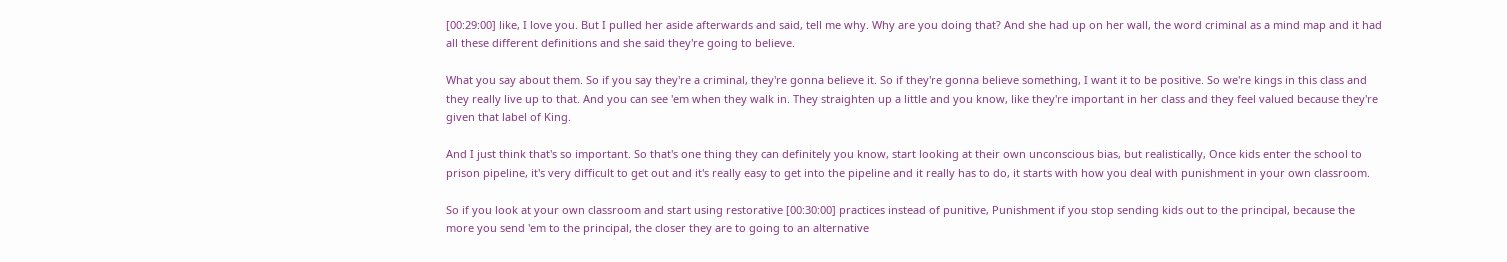[00:29:00] like, I love you. But I pulled her aside afterwards and said, tell me why. Why are you doing that? And she had up on her wall, the word criminal as a mind map and it had all these different definitions and she said they're going to believe.

What you say about them. So if you say they're a criminal, they're gonna believe it. So if they're gonna believe something, I want it to be positive. So we're kings in this class and they really live up to that. And you can see 'em when they walk in. They straighten up a little and you know, like they're important in her class and they feel valued because they're given that label of King.

And I just think that's so important. So that's one thing they can definitely you know, start looking at their own unconscious bias, but realistically, Once kids enter the school to prison pipeline, it's very difficult to get out and it's really easy to get into the pipeline and it really has to do, it starts with how you deal with punishment in your own classroom.

So if you look at your own classroom and start using restorative [00:30:00] practices instead of punitive, Punishment if you stop sending kids out to the principal, because the more you send 'em to the principal, the closer they are to going to an alternative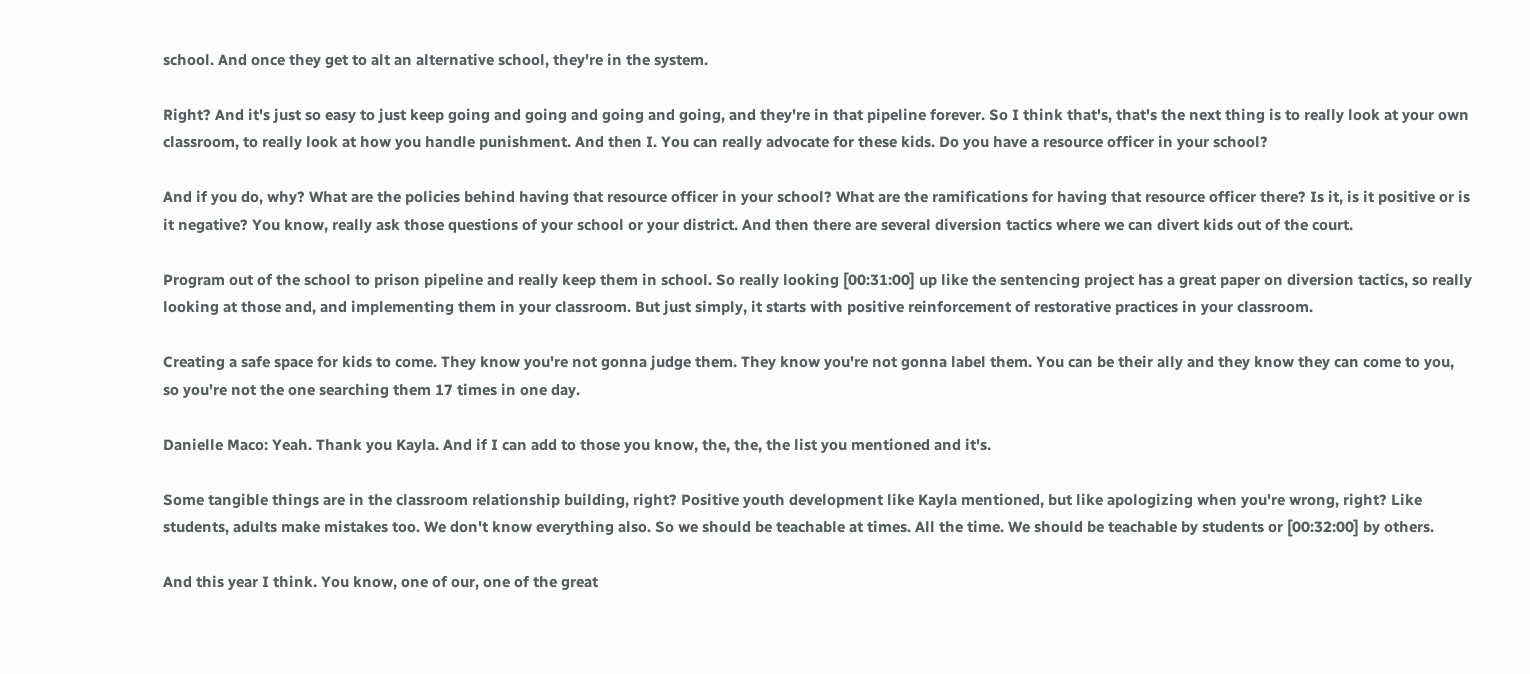school. And once they get to alt an alternative school, they're in the system.

Right? And it's just so easy to just keep going and going and going and going, and they're in that pipeline forever. So I think that's, that's the next thing is to really look at your own classroom, to really look at how you handle punishment. And then I. You can really advocate for these kids. Do you have a resource officer in your school?

And if you do, why? What are the policies behind having that resource officer in your school? What are the ramifications for having that resource officer there? Is it, is it positive or is it negative? You know, really ask those questions of your school or your district. And then there are several diversion tactics where we can divert kids out of the court.

Program out of the school to prison pipeline and really keep them in school. So really looking [00:31:00] up like the sentencing project has a great paper on diversion tactics, so really looking at those and, and implementing them in your classroom. But just simply, it starts with positive reinforcement of restorative practices in your classroom.

Creating a safe space for kids to come. They know you're not gonna judge them. They know you're not gonna label them. You can be their ally and they know they can come to you, so you're not the one searching them 17 times in one day.

Danielle Maco: Yeah. Thank you Kayla. And if I can add to those you know, the, the, the list you mentioned and it's.

Some tangible things are in the classroom relationship building, right? Positive youth development like Kayla mentioned, but like apologizing when you're wrong, right? Like students, adults make mistakes too. We don't know everything also. So we should be teachable at times. All the time. We should be teachable by students or [00:32:00] by others.

And this year I think. You know, one of our, one of the great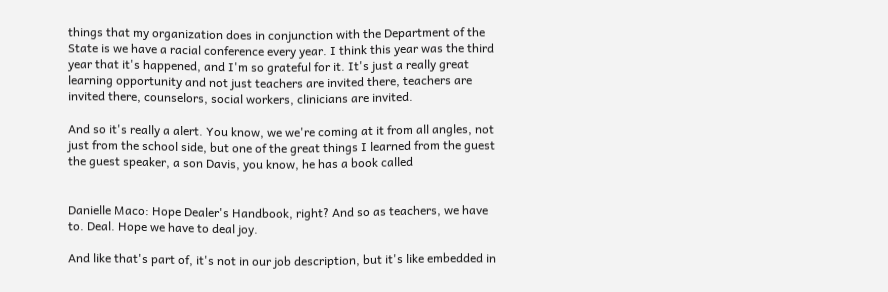things that my organization does in conjunction with the Department of the State is we have a racial conference every year. I think this year was the third year that it's happened, and I'm so grateful for it. It's just a really great learning opportunity and not just teachers are invited there, teachers are invited there, counselors, social workers, clinicians are invited.

And so it's really a alert. You know, we we're coming at it from all angles, not just from the school side, but one of the great things I learned from the guest the guest speaker, a son Davis, you know, he has a book called


Danielle Maco: Hope Dealer's Handbook, right? And so as teachers, we have to. Deal. Hope we have to deal joy.

And like that's part of, it's not in our job description, but it's like embedded in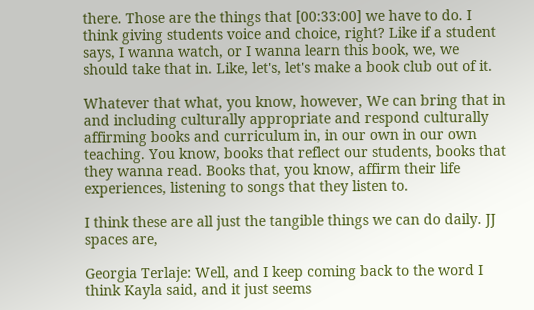there. Those are the things that [00:33:00] we have to do. I think giving students voice and choice, right? Like if a student says, I wanna watch, or I wanna learn this book, we, we should take that in. Like, let's, let's make a book club out of it.

Whatever that what, you know, however, We can bring that in and including culturally appropriate and respond culturally affirming books and curriculum in, in our own in our own teaching. You know, books that reflect our students, books that they wanna read. Books that, you know, affirm their life experiences, listening to songs that they listen to.

I think these are all just the tangible things we can do daily. JJ spaces are,

Georgia Terlaje: Well, and I keep coming back to the word I think Kayla said, and it just seems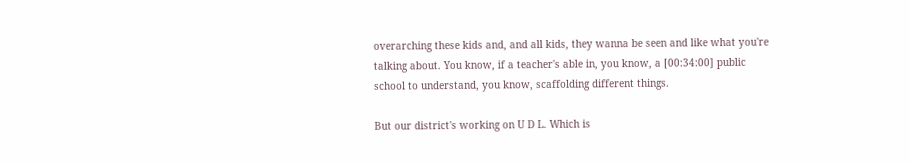overarching these kids and, and all kids, they wanna be seen and like what you're talking about. You know, if a teacher's able in, you know, a [00:34:00] public school to understand, you know, scaffolding different things.

But our district's working on U D L. Which is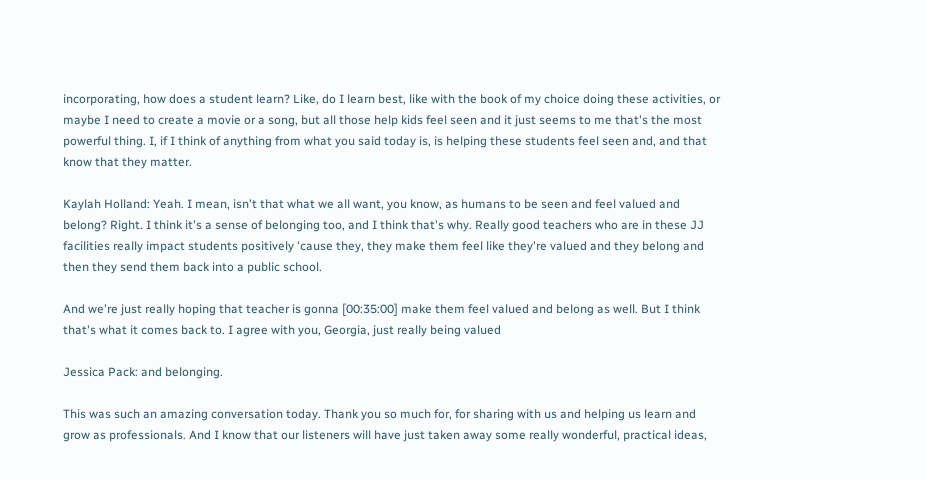incorporating, how does a student learn? Like, do I learn best, like with the book of my choice doing these activities, or maybe I need to create a movie or a song, but all those help kids feel seen and it just seems to me that's the most powerful thing. I, if I think of anything from what you said today is, is helping these students feel seen and, and that know that they matter.

Kaylah Holland: Yeah. I mean, isn't that what we all want, you know, as humans to be seen and feel valued and belong? Right. I think it's a sense of belonging too, and I think that's why. Really good teachers who are in these JJ facilities really impact students positively 'cause they, they make them feel like they're valued and they belong and then they send them back into a public school.

And we're just really hoping that teacher is gonna [00:35:00] make them feel valued and belong as well. But I think that's what it comes back to. I agree with you, Georgia, just really being valued

Jessica Pack: and belonging.

This was such an amazing conversation today. Thank you so much for, for sharing with us and helping us learn and grow as professionals. And I know that our listeners will have just taken away some really wonderful, practical ideas,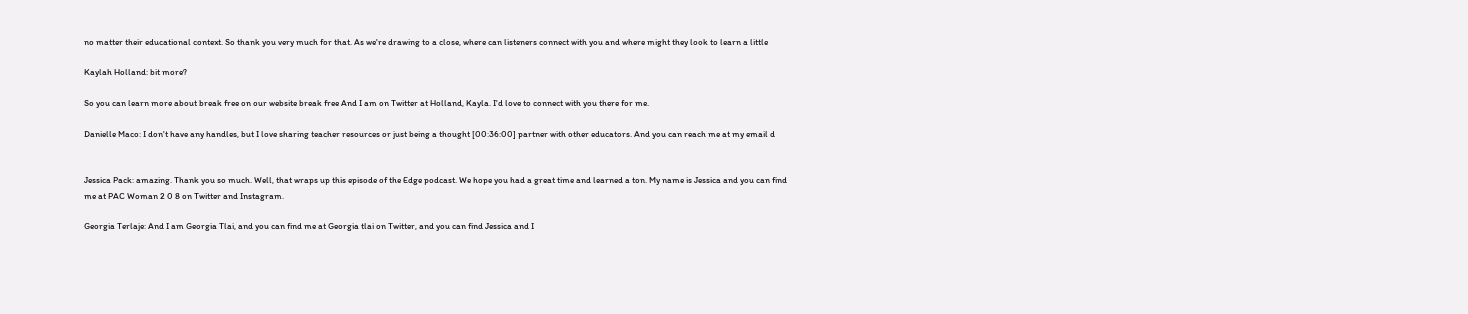no matter their educational context. So thank you very much for that. As we're drawing to a close, where can listeners connect with you and where might they look to learn a little

Kaylah Holland: bit more?

So you can learn more about break free on our website break free And I am on Twitter at Holland, Kayla. I'd love to connect with you there for me.

Danielle Maco: I don't have any handles, but I love sharing teacher resources or just being a thought [00:36:00] partner with other educators. And you can reach me at my email d


Jessica Pack: amazing. Thank you so much. Well, that wraps up this episode of the Edge podcast. We hope you had a great time and learned a ton. My name is Jessica and you can find me at PAC Woman 2 0 8 on Twitter and Instagram.

Georgia Terlaje: And I am Georgia Tlai, and you can find me at Georgia tlai on Twitter, and you can find Jessica and I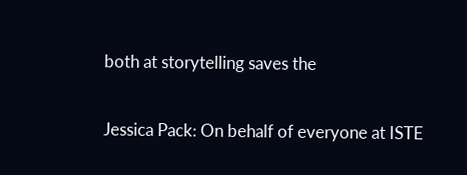both at storytelling saves the

Jessica Pack: On behalf of everyone at ISTE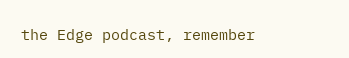the Edge podcast, remember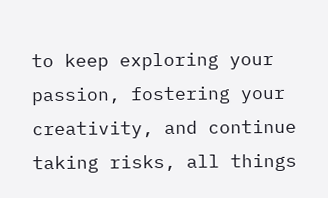to keep exploring your passion, fostering your creativity, and continue taking risks, all things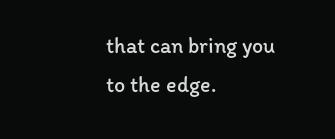that can bring you to the edge.